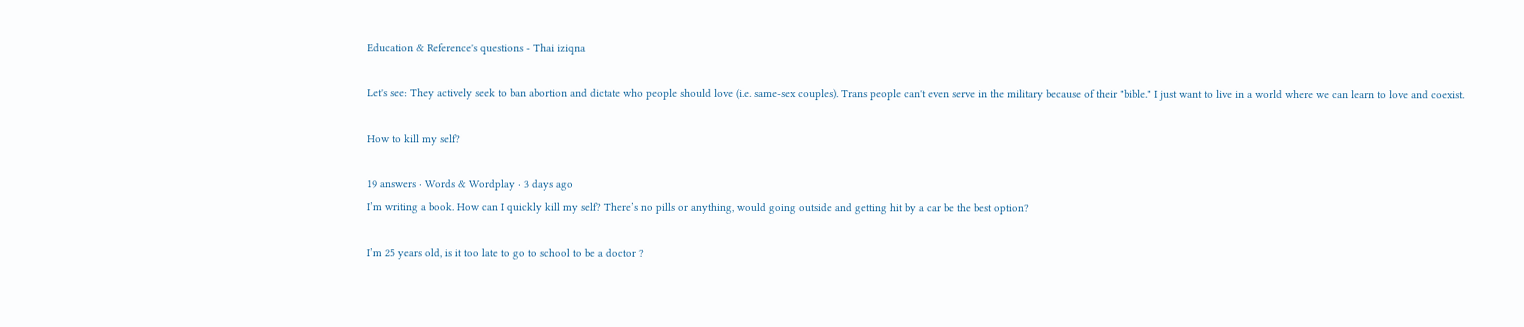Education & Reference's questions - Thai iziqna

Let's see: They actively seek to ban abortion and dictate who people should love (i.e. same-sex couples). Trans people can't even serve in the military because of their "bible." I just want to live in a world where we can learn to love and coexist.

How to kill my self?

19 answers · Words & Wordplay · 3 days ago
I’m writing a book. How can I quickly kill my self? There’s no pills or anything, would going outside and getting hit by a car be the best option?

I’m 25 years old, is it too late to go to school to be a doctor ?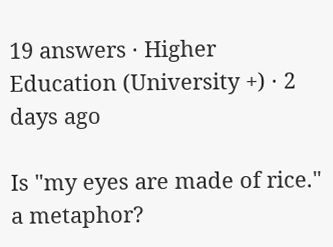19 answers · Higher Education (University +) · 2 days ago

Is "my eyes are made of rice." a metaphor?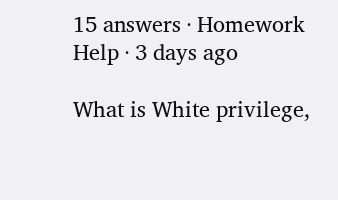15 answers · Homework Help · 3 days ago

What is White privilege,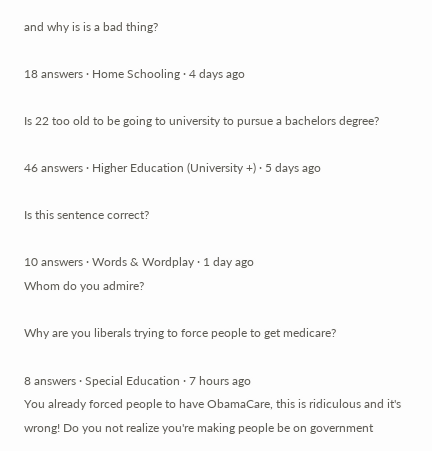and why is is a bad thing?

18 answers · Home Schooling · 4 days ago

Is 22 too old to be going to university to pursue a bachelors degree?

46 answers · Higher Education (University +) · 5 days ago

Is this sentence correct?

10 answers · Words & Wordplay · 1 day ago
Whom do you admire?

Why are you liberals trying to force people to get medicare?

8 answers · Special Education · 7 hours ago
You already forced people to have ObamaCare, this is ridiculous and it's wrong! Do you not realize you're making people be on government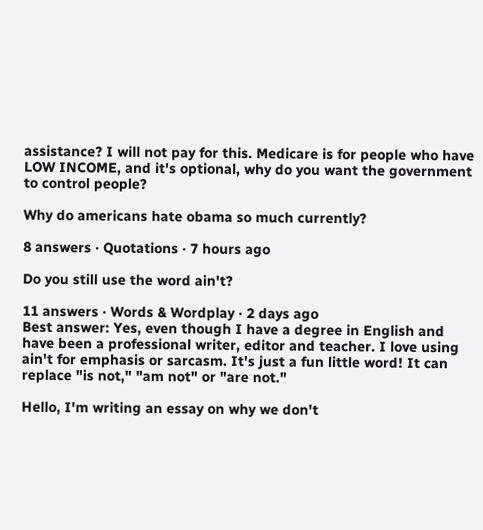assistance? I will not pay for this. Medicare is for people who have LOW INCOME, and it's optional, why do you want the government to control people?

Why do americans hate obama so much currently?

8 answers · Quotations · 7 hours ago

Do you still use the word ain't?

11 answers · Words & Wordplay · 2 days ago
Best answer: Yes, even though I have a degree in English and have been a professional writer, editor and teacher. I love using ain't for emphasis or sarcasm. It's just a fun little word! It can replace "is not," "am not" or "are not."

Hello, I'm writing an essay on why we don't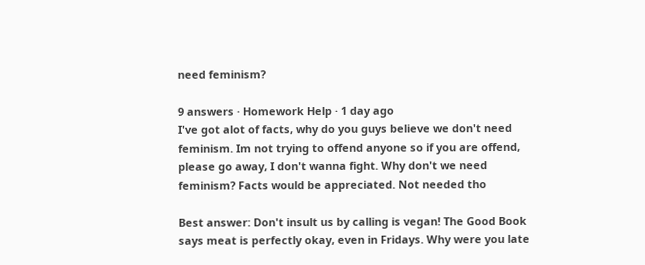need feminism?

9 answers · Homework Help · 1 day ago
I've got alot of facts, why do you guys believe we don't need feminism. Im not trying to offend anyone so if you are offend, please go away, I don't wanna fight. Why don't we need feminism? Facts would be appreciated. Not needed tho

Best answer: Don't insult us by calling is vegan! The Good Book says meat is perfectly okay, even in Fridays. Why were you late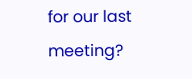for our last meeting?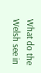What do the Welsh see in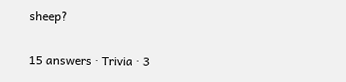sheep?

15 answers · Trivia · 3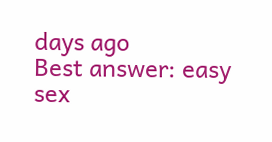days ago
Best answer: easy sex